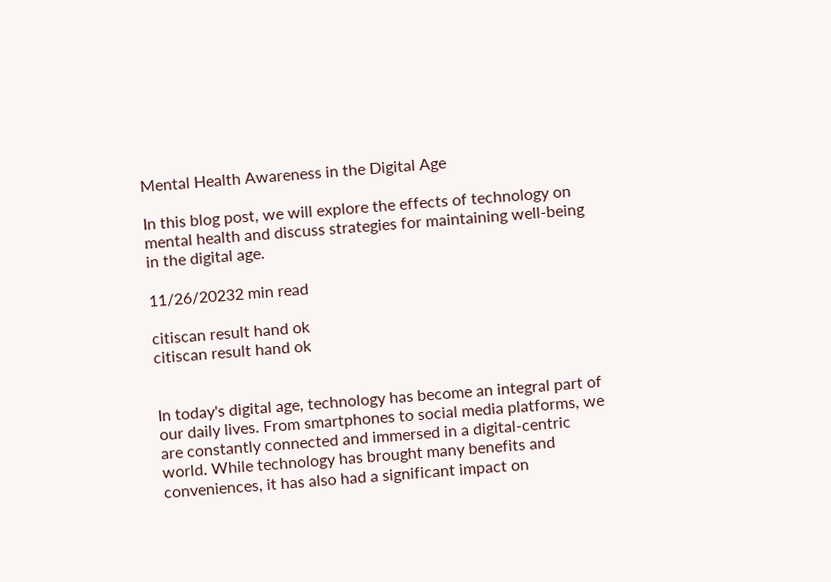Mental Health Awareness in the Digital Age

In this blog post, we will explore the effects of technology on mental health and discuss strategies for maintaining well-being in the digital age.

11/26/20232 min read

citiscan result hand ok
citiscan result hand ok


In today's digital age, technology has become an integral part of our daily lives. From smartphones to social media platforms, we are constantly connected and immersed in a digital-centric world. While technology has brought many benefits and conveniences, it has also had a significant impact on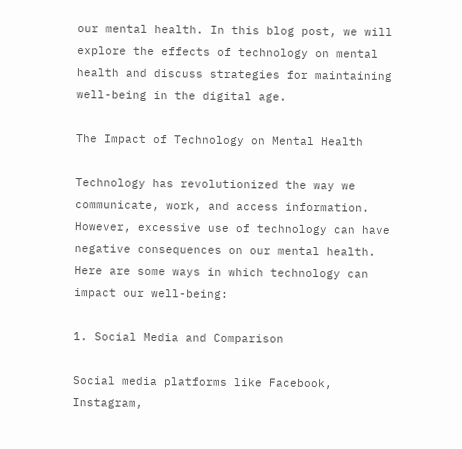our mental health. In this blog post, we will explore the effects of technology on mental health and discuss strategies for maintaining well-being in the digital age.

The Impact of Technology on Mental Health

Technology has revolutionized the way we communicate, work, and access information. However, excessive use of technology can have negative consequences on our mental health. Here are some ways in which technology can impact our well-being:

1. Social Media and Comparison

Social media platforms like Facebook, Instagram,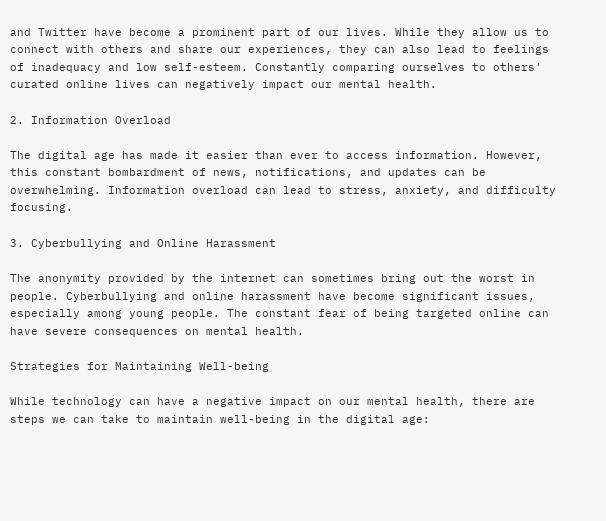and Twitter have become a prominent part of our lives. While they allow us to connect with others and share our experiences, they can also lead to feelings of inadequacy and low self-esteem. Constantly comparing ourselves to others' curated online lives can negatively impact our mental health.

2. Information Overload

The digital age has made it easier than ever to access information. However, this constant bombardment of news, notifications, and updates can be overwhelming. Information overload can lead to stress, anxiety, and difficulty focusing.

3. Cyberbullying and Online Harassment

The anonymity provided by the internet can sometimes bring out the worst in people. Cyberbullying and online harassment have become significant issues, especially among young people. The constant fear of being targeted online can have severe consequences on mental health.

Strategies for Maintaining Well-being

While technology can have a negative impact on our mental health, there are steps we can take to maintain well-being in the digital age: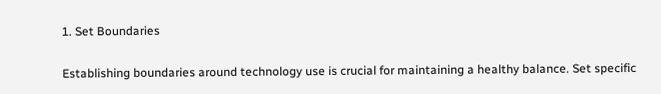1. Set Boundaries

Establishing boundaries around technology use is crucial for maintaining a healthy balance. Set specific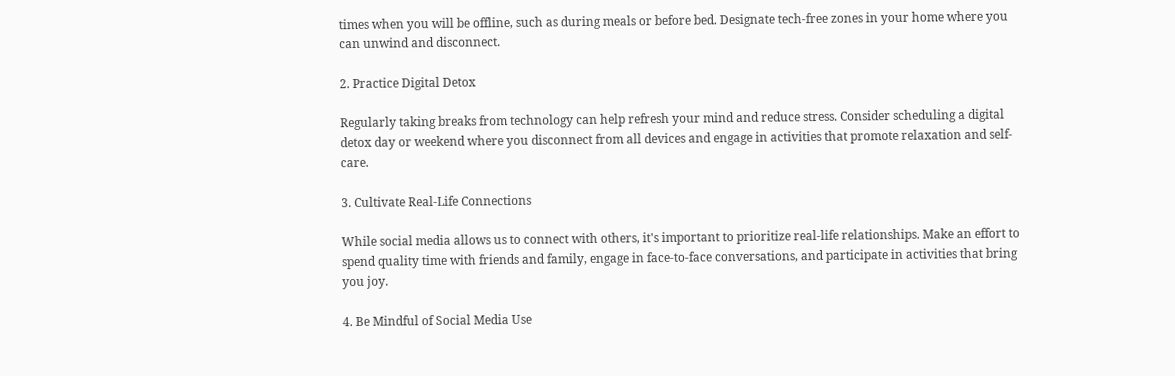times when you will be offline, such as during meals or before bed. Designate tech-free zones in your home where you can unwind and disconnect.

2. Practice Digital Detox

Regularly taking breaks from technology can help refresh your mind and reduce stress. Consider scheduling a digital detox day or weekend where you disconnect from all devices and engage in activities that promote relaxation and self-care.

3. Cultivate Real-Life Connections

While social media allows us to connect with others, it's important to prioritize real-life relationships. Make an effort to spend quality time with friends and family, engage in face-to-face conversations, and participate in activities that bring you joy.

4. Be Mindful of Social Media Use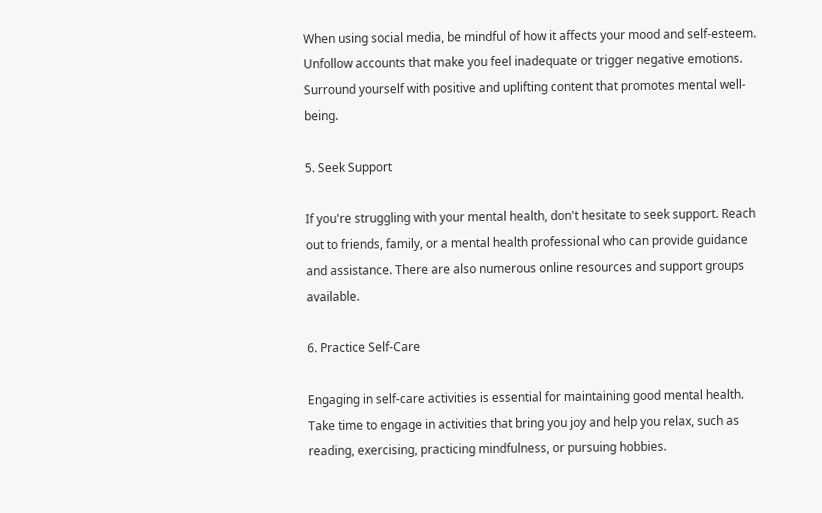When using social media, be mindful of how it affects your mood and self-esteem. Unfollow accounts that make you feel inadequate or trigger negative emotions. Surround yourself with positive and uplifting content that promotes mental well-being.

5. Seek Support

If you're struggling with your mental health, don't hesitate to seek support. Reach out to friends, family, or a mental health professional who can provide guidance and assistance. There are also numerous online resources and support groups available.

6. Practice Self-Care

Engaging in self-care activities is essential for maintaining good mental health. Take time to engage in activities that bring you joy and help you relax, such as reading, exercising, practicing mindfulness, or pursuing hobbies.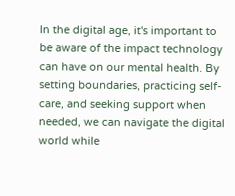In the digital age, it's important to be aware of the impact technology can have on our mental health. By setting boundaries, practicing self-care, and seeking support when needed, we can navigate the digital world while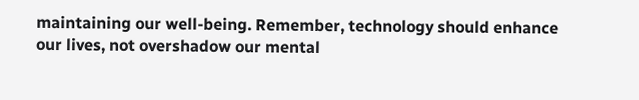maintaining our well-being. Remember, technology should enhance our lives, not overshadow our mental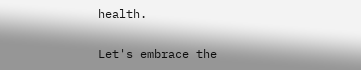health.

Let's embrace the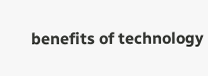benefits of technology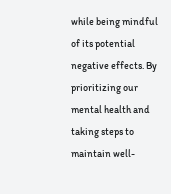while being mindful of its potential negative effects. By prioritizing our mental health and taking steps to maintain well-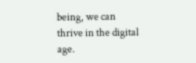being, we can thrive in the digital age.